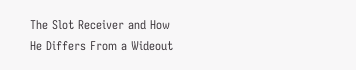The Slot Receiver and How He Differs From a Wideout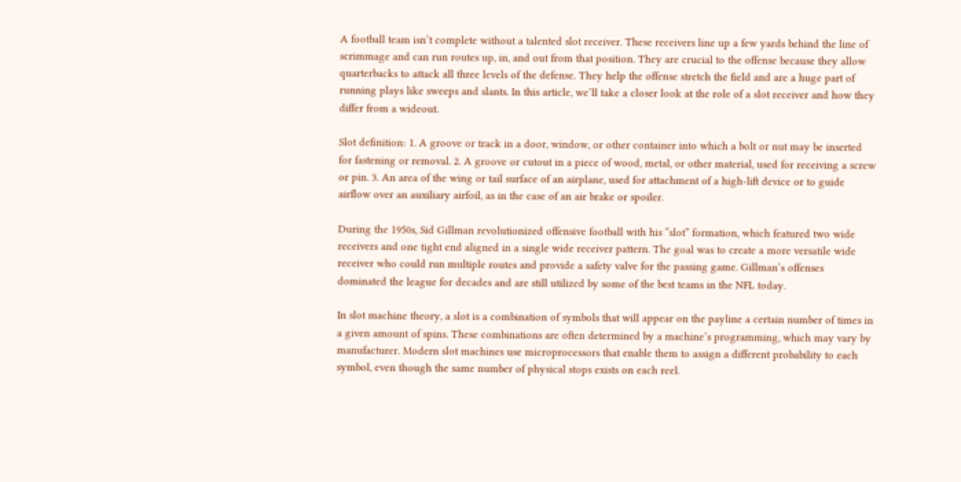A football team isn’t complete without a talented slot receiver. These receivers line up a few yards behind the line of scrimmage and can run routes up, in, and out from that position. They are crucial to the offense because they allow quarterbacks to attack all three levels of the defense. They help the offense stretch the field and are a huge part of running plays like sweeps and slants. In this article, we’ll take a closer look at the role of a slot receiver and how they differ from a wideout.

Slot definition: 1. A groove or track in a door, window, or other container into which a bolt or nut may be inserted for fastening or removal. 2. A groove or cutout in a piece of wood, metal, or other material, used for receiving a screw or pin. 3. An area of the wing or tail surface of an airplane, used for attachment of a high-lift device or to guide airflow over an auxiliary airfoil, as in the case of an air brake or spoiler.

During the 1950s, Sid Gillman revolutionized offensive football with his “slot” formation, which featured two wide receivers and one tight end aligned in a single wide receiver pattern. The goal was to create a more versatile wide receiver who could run multiple routes and provide a safety valve for the passing game. Gillman’s offenses dominated the league for decades and are still utilized by some of the best teams in the NFL today.

In slot machine theory, a slot is a combination of symbols that will appear on the payline a certain number of times in a given amount of spins. These combinations are often determined by a machine’s programming, which may vary by manufacturer. Modern slot machines use microprocessors that enable them to assign a different probability to each symbol, even though the same number of physical stops exists on each reel.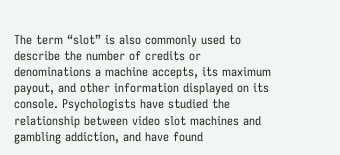The term “slot” is also commonly used to describe the number of credits or denominations a machine accepts, its maximum payout, and other information displayed on its console. Psychologists have studied the relationship between video slot machines and gambling addiction, and have found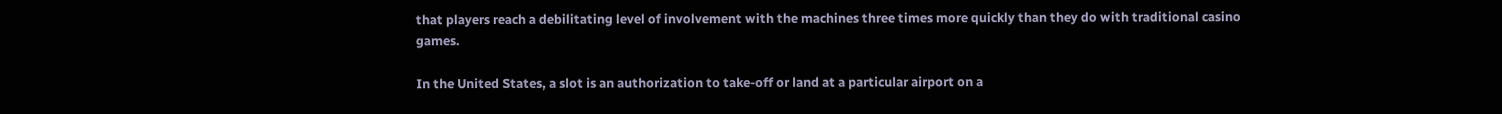that players reach a debilitating level of involvement with the machines three times more quickly than they do with traditional casino games.

In the United States, a slot is an authorization to take-off or land at a particular airport on a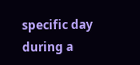specific day during a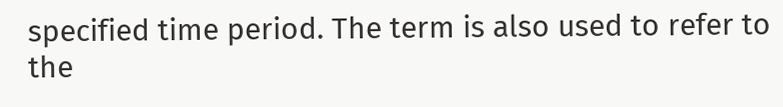specified time period. The term is also used to refer to the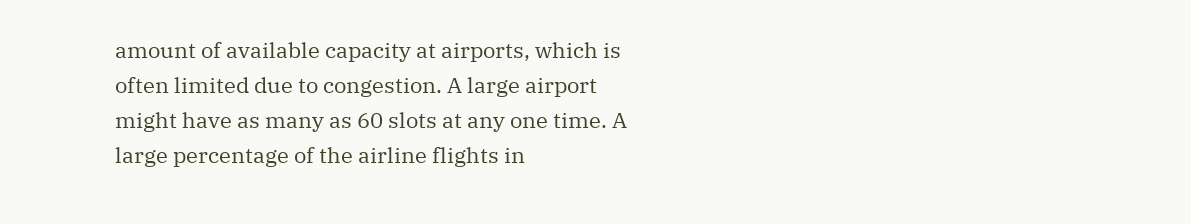amount of available capacity at airports, which is often limited due to congestion. A large airport might have as many as 60 slots at any one time. A large percentage of the airline flights in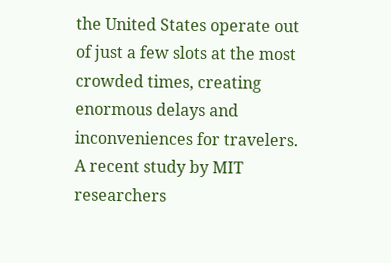the United States operate out of just a few slots at the most crowded times, creating enormous delays and inconveniences for travelers. A recent study by MIT researchers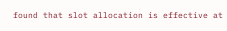found that slot allocation is effective at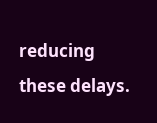reducing these delays.